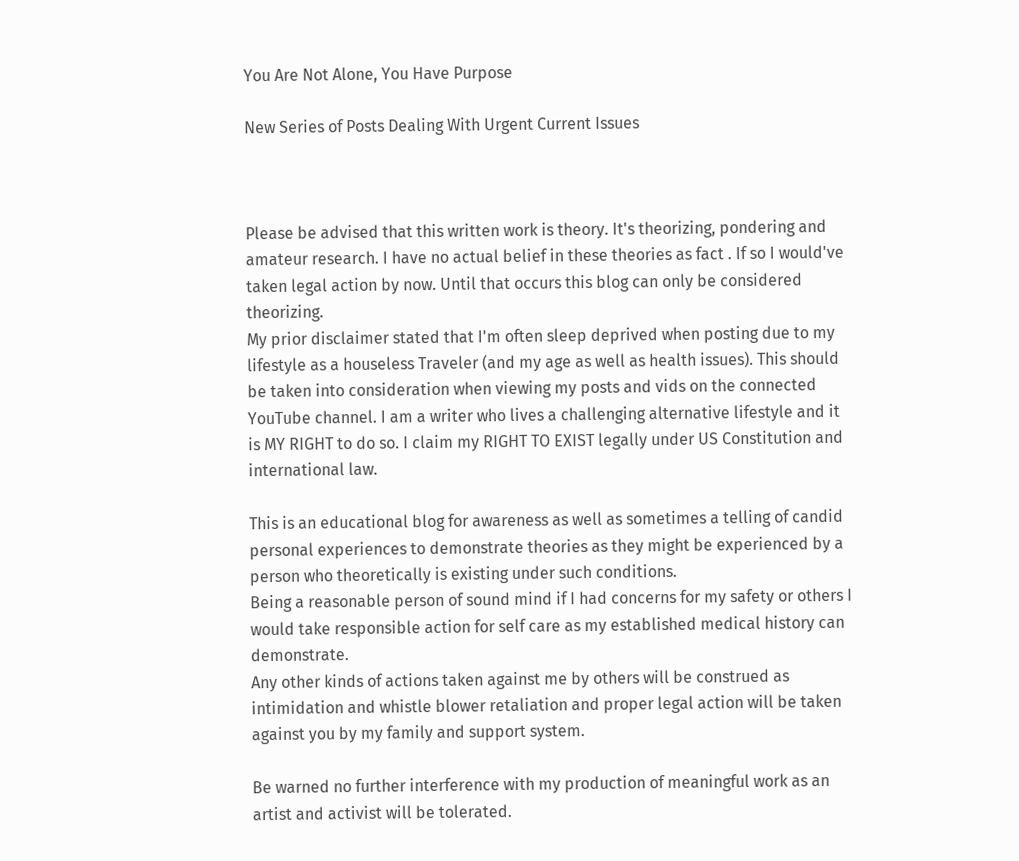You Are Not Alone, You Have Purpose

New Series of Posts Dealing With Urgent Current Issues



Please be advised that this written work is theory. It's theorizing, pondering and amateur research. I have no actual belief in these theories as fact . If so I would've taken legal action by now. Until that occurs this blog can only be considered theorizing.
My prior disclaimer stated that I'm often sleep deprived when posting due to my lifestyle as a houseless Traveler (and my age as well as health issues). This should be taken into consideration when viewing my posts and vids on the connected YouTube channel. I am a writer who lives a challenging alternative lifestyle and it is MY RIGHT to do so. I claim my RIGHT TO EXIST legally under US Constitution and international law.

This is an educational blog for awareness as well as sometimes a telling of candid personal experiences to demonstrate theories as they might be experienced by a person who theoretically is existing under such conditions.
Being a reasonable person of sound mind if I had concerns for my safety or others I would take responsible action for self care as my established medical history can demonstrate.
Any other kinds of actions taken against me by others will be construed as intimidation and whistle blower retaliation and proper legal action will be taken against you by my family and support system.

Be warned no further interference with my production of meaningful work as an artist and activist will be tolerated.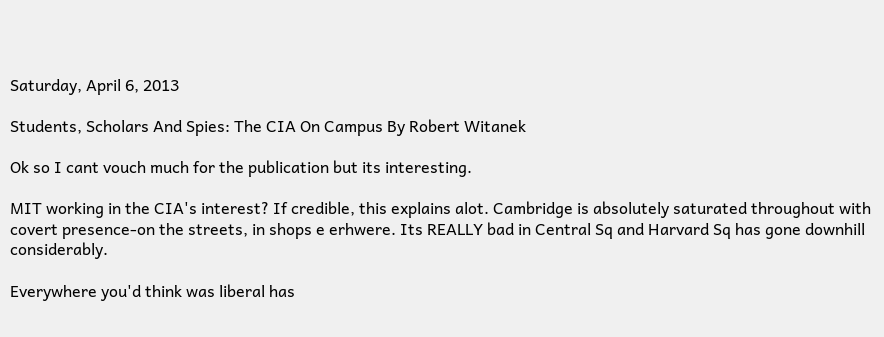Saturday, April 6, 2013

Students, Scholars And Spies: The CIA On Campus By Robert Witanek

Ok so I cant vouch much for the publication but its interesting.

MIT working in the CIA's interest? If credible, this explains alot. Cambridge is absolutely saturated throughout with covert presence-on the streets, in shops e erhwere. Its REALLY bad in Central Sq and Harvard Sq has gone downhill considerably.

Everywhere you'd think was liberal has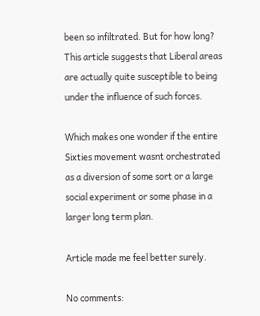been so infiltrated. But for how long? This article suggests that Liberal areas are actually quite susceptible to being under the influence of such forces.

Which makes one wonder if the entire Sixties movement wasnt orchestrated as a diversion of some sort or a large social experiment or some phase in a larger long term plan.

Article made me feel better surely.

No comments: